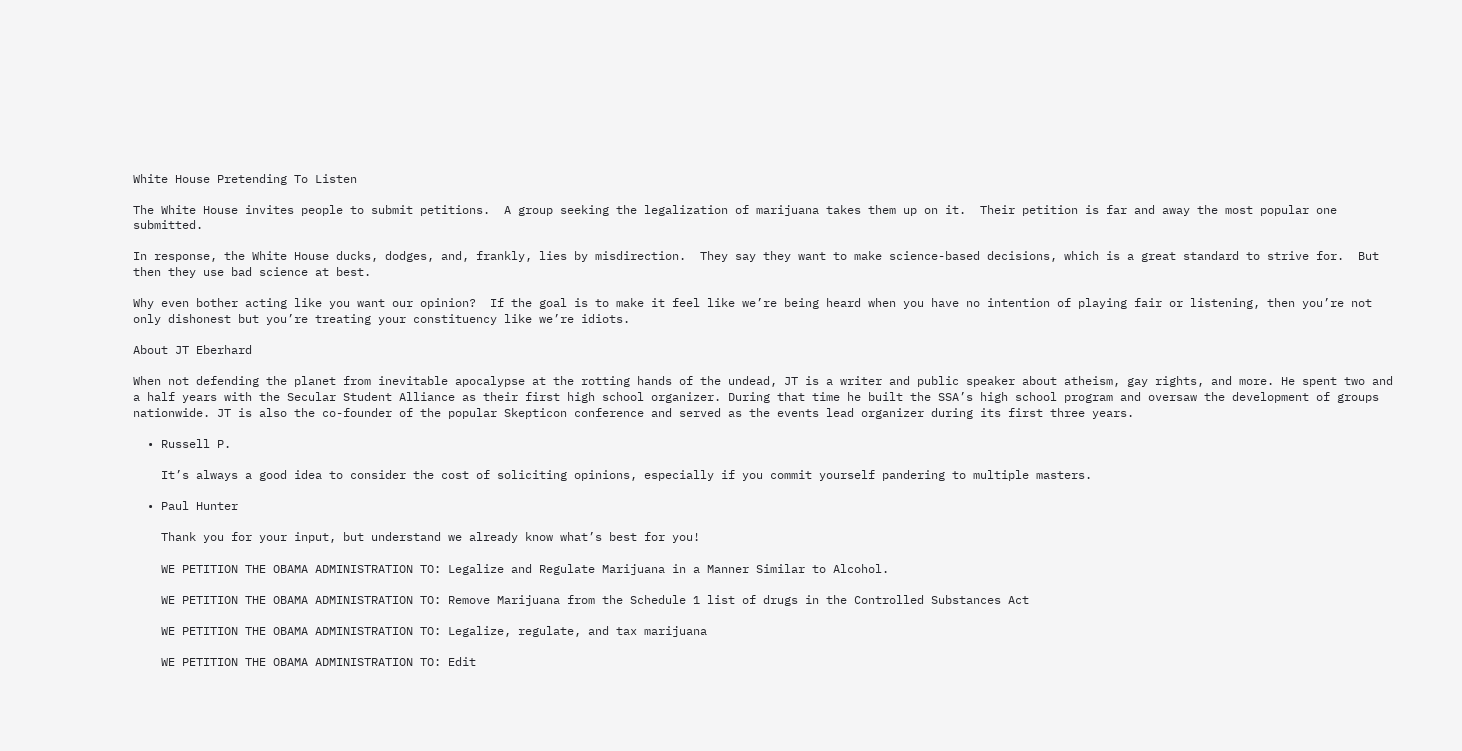White House Pretending To Listen

The White House invites people to submit petitions.  A group seeking the legalization of marijuana takes them up on it.  Their petition is far and away the most popular one submitted.

In response, the White House ducks, dodges, and, frankly, lies by misdirection.  They say they want to make science-based decisions, which is a great standard to strive for.  But then they use bad science at best.

Why even bother acting like you want our opinion?  If the goal is to make it feel like we’re being heard when you have no intention of playing fair or listening, then you’re not only dishonest but you’re treating your constituency like we’re idiots.

About JT Eberhard

When not defending the planet from inevitable apocalypse at the rotting hands of the undead, JT is a writer and public speaker about atheism, gay rights, and more. He spent two and a half years with the Secular Student Alliance as their first high school organizer. During that time he built the SSA’s high school program and oversaw the development of groups nationwide. JT is also the co-founder of the popular Skepticon conference and served as the events lead organizer during its first three years.

  • Russell P.

    It’s always a good idea to consider the cost of soliciting opinions, especially if you commit yourself pandering to multiple masters.

  • Paul Hunter

    Thank you for your input, but understand we already know what’s best for you!

    WE PETITION THE OBAMA ADMINISTRATION TO: Legalize and Regulate Marijuana in a Manner Similar to Alcohol.

    WE PETITION THE OBAMA ADMINISTRATION TO: Remove Marijuana from the Schedule 1 list of drugs in the Controlled Substances Act

    WE PETITION THE OBAMA ADMINISTRATION TO: Legalize, regulate, and tax marijuana

    WE PETITION THE OBAMA ADMINISTRATION TO: Edit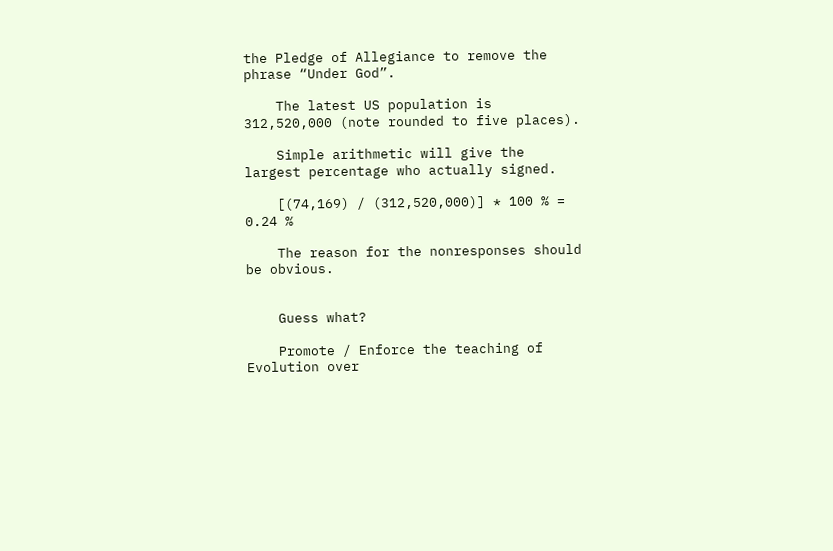the Pledge of Allegiance to remove the phrase “Under God”.

    The latest US population is 312,520,000 (note rounded to five places).

    Simple arithmetic will give the largest percentage who actually signed.

    [(74,169) / (312,520,000)] * 100 % = 0.24 %

    The reason for the nonresponses should be obvious.


    Guess what?

    Promote / Enforce the teaching of Evolution over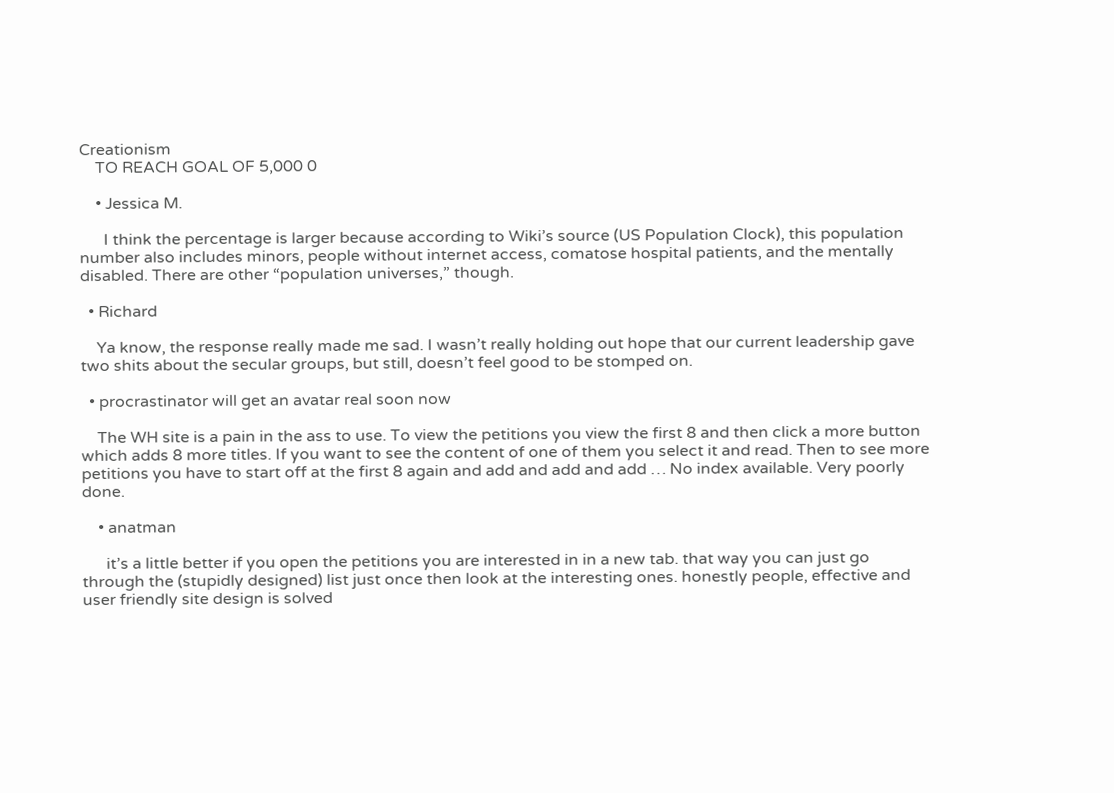Creationism
    TO REACH GOAL OF 5,000 0

    • Jessica M.

      I think the percentage is larger because according to Wiki’s source (US Population Clock), this population number also includes minors, people without internet access, comatose hospital patients, and the mentally disabled. There are other “population universes,” though.

  • Richard

    Ya know, the response really made me sad. I wasn’t really holding out hope that our current leadership gave two shits about the secular groups, but still, doesn’t feel good to be stomped on.

  • procrastinator will get an avatar real soon now

    The WH site is a pain in the ass to use. To view the petitions you view the first 8 and then click a more button which adds 8 more titles. If you want to see the content of one of them you select it and read. Then to see more petitions you have to start off at the first 8 again and add and add and add … No index available. Very poorly done.

    • anatman

      it’s a little better if you open the petitions you are interested in in a new tab. that way you can just go through the (stupidly designed) list just once then look at the interesting ones. honestly people, effective and user friendly site design is solved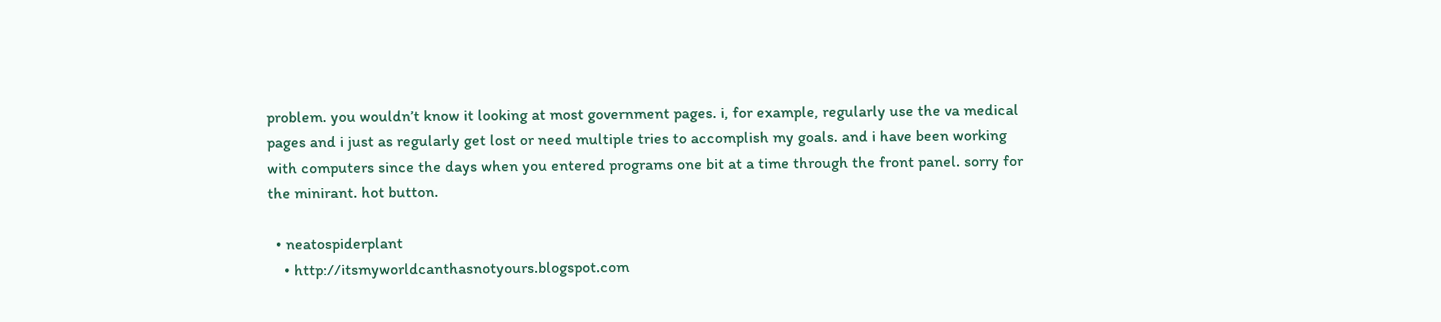problem. you wouldn’t know it looking at most government pages. i, for example, regularly use the va medical pages and i just as regularly get lost or need multiple tries to accomplish my goals. and i have been working with computers since the days when you entered programs one bit at a time through the front panel. sorry for the minirant. hot button.

  • neatospiderplant
    • http://itsmyworldcanthasnotyours.blogspot.com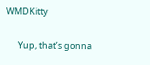WMDKitty

      Yup, that’s gonna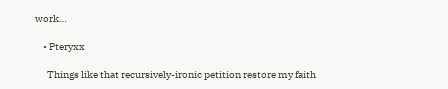work…

    • Pteryxx

      Things like that recursively-ironic petition restore my faith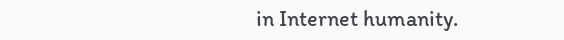in Internet humanity.